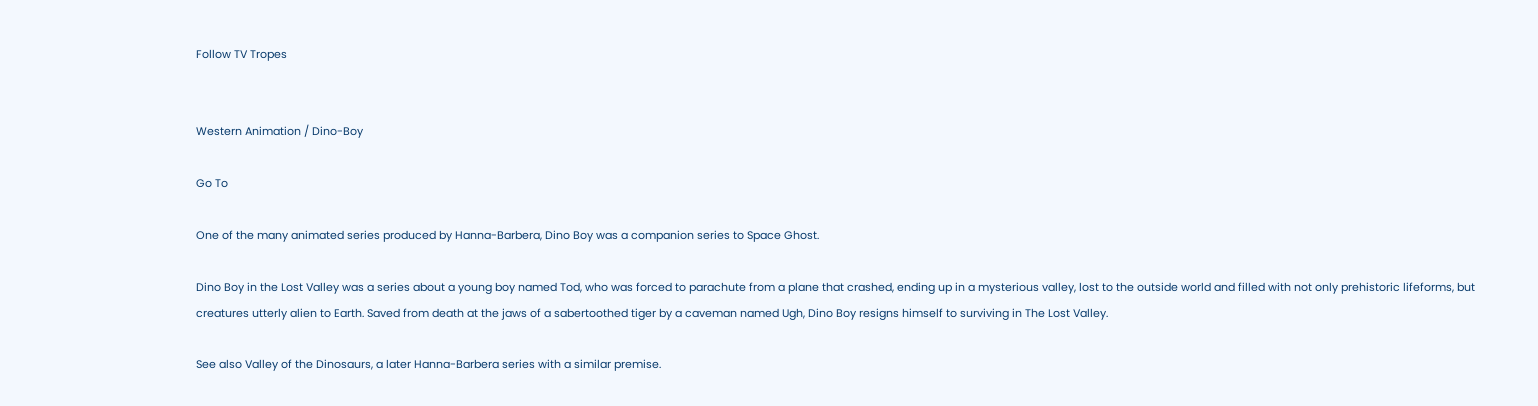Follow TV Tropes


Western Animation / Dino-Boy

Go To

One of the many animated series produced by Hanna-Barbera, Dino Boy was a companion series to Space Ghost.

Dino Boy in the Lost Valley was a series about a young boy named Tod, who was forced to parachute from a plane that crashed, ending up in a mysterious valley, lost to the outside world and filled with not only prehistoric lifeforms, but creatures utterly alien to Earth. Saved from death at the jaws of a sabertoothed tiger by a caveman named Ugh, Dino Boy resigns himself to surviving in The Lost Valley.

See also Valley of the Dinosaurs, a later Hanna-Barbera series with a similar premise.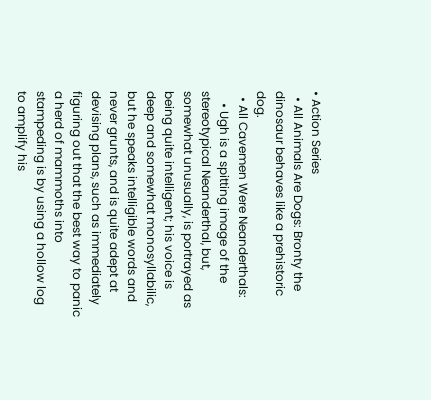• Action Series
  • All Animals Are Dogs: Bronty the dinosaur behaves like a prehistoric dog.
  • All Cavemen Were Neanderthals:
    • Ugh is a spitting image of the stereotypical Neanderthal, but, somewhat unusually, is portrayed as being quite intelligent; his voice is deep and somewhat monosyllabilic, but he speaks intelligible words and never grunts, and is quite adept at devising plans, such as immediately figuring out that the best way to panic a herd of mammoths into stampeding is by using a hollow log to amplify his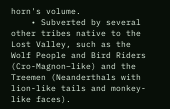horn's volume.
    • Subverted by several other tribes native to the Lost Valley, such as the Wolf People and Bird Riders (Cro-Magnon–like) and the Treemen (Neanderthals with lion-like tails and monkey-like faces).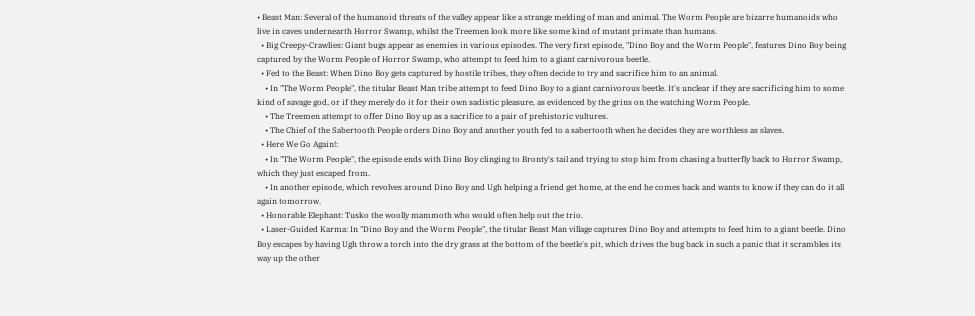• Beast Man: Several of the humanoid threats of the valley appear like a strange melding of man and animal. The Worm People are bizarre humanoids who live in caves undernearth Horror Swamp, whilst the Treemen look more like some kind of mutant primate than humans.
  • Big Creepy-Crawlies: Giant bugs appear as enemies in various episodes. The very first episode, "Dino Boy and the Worm People", features Dino Boy being captured by the Worm People of Horror Swamp, who attempt to feed him to a giant carnivorous beetle.
  • Fed to the Beast: When Dino Boy gets captured by hostile tribes, they often decide to try and sacrifice him to an animal.
    • In "The Worm People", the titular Beast Man tribe attempt to feed Dino Boy to a giant carnivorous beetle. It's unclear if they are sacrificing him to some kind of savage god, or if they merely do it for their own sadistic pleasure, as evidenced by the grins on the watching Worm People.
    • The Treemen attempt to offer Dino Boy up as a sacrifice to a pair of prehistoric vultures.
    • The Chief of the Sabertooth People orders Dino Boy and another youth fed to a sabertooth when he decides they are worthless as slaves.
  • Here We Go Again!:
    • In "The Worm People", the episode ends with Dino Boy clinging to Bronty's tail and trying to stop him from chasing a butterfly back to Horror Swamp, which they just escaped from.
    • In another episode, which revolves around Dino Boy and Ugh helping a friend get home, at the end he comes back and wants to know if they can do it all again tomorrow.
  • Honorable Elephant: Tusko the woolly mammoth who would often help out the trio.
  • Laser-Guided Karma: In "Dino Boy and the Worm People", the titular Beast Man village captures Dino Boy and attempts to feed him to a giant beetle. Dino Boy escapes by having Ugh throw a torch into the dry grass at the bottom of the beetle's pit, which drives the bug back in such a panic that it scrambles its way up the other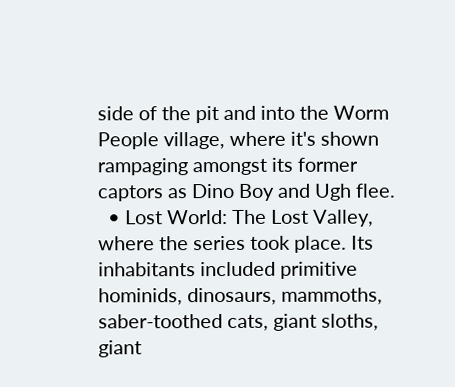side of the pit and into the Worm People village, where it's shown rampaging amongst its former captors as Dino Boy and Ugh flee.
  • Lost World: The Lost Valley, where the series took place. Its inhabitants included primitive hominids, dinosaurs, mammoths, saber-toothed cats, giant sloths, giant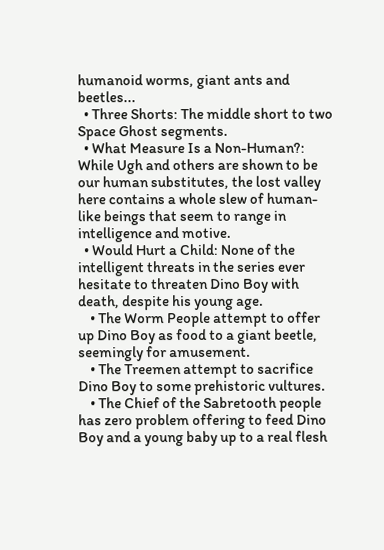humanoid worms, giant ants and beetles...
  • Three Shorts: The middle short to two Space Ghost segments.
  • What Measure Is a Non-Human?: While Ugh and others are shown to be our human substitutes, the lost valley here contains a whole slew of human-like beings that seem to range in intelligence and motive.
  • Would Hurt a Child: None of the intelligent threats in the series ever hesitate to threaten Dino Boy with death, despite his young age.
    • The Worm People attempt to offer up Dino Boy as food to a giant beetle, seemingly for amusement.
    • The Treemen attempt to sacrifice Dino Boy to some prehistoric vultures.
    • The Chief of the Sabretooth people has zero problem offering to feed Dino Boy and a young baby up to a real flesh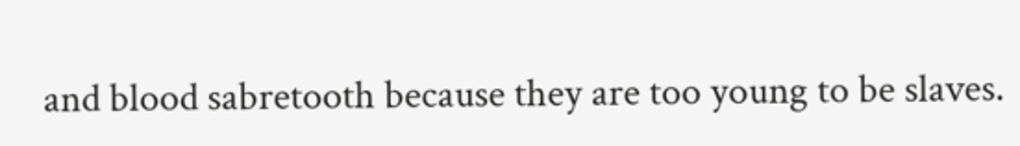and blood sabretooth because they are too young to be slaves.